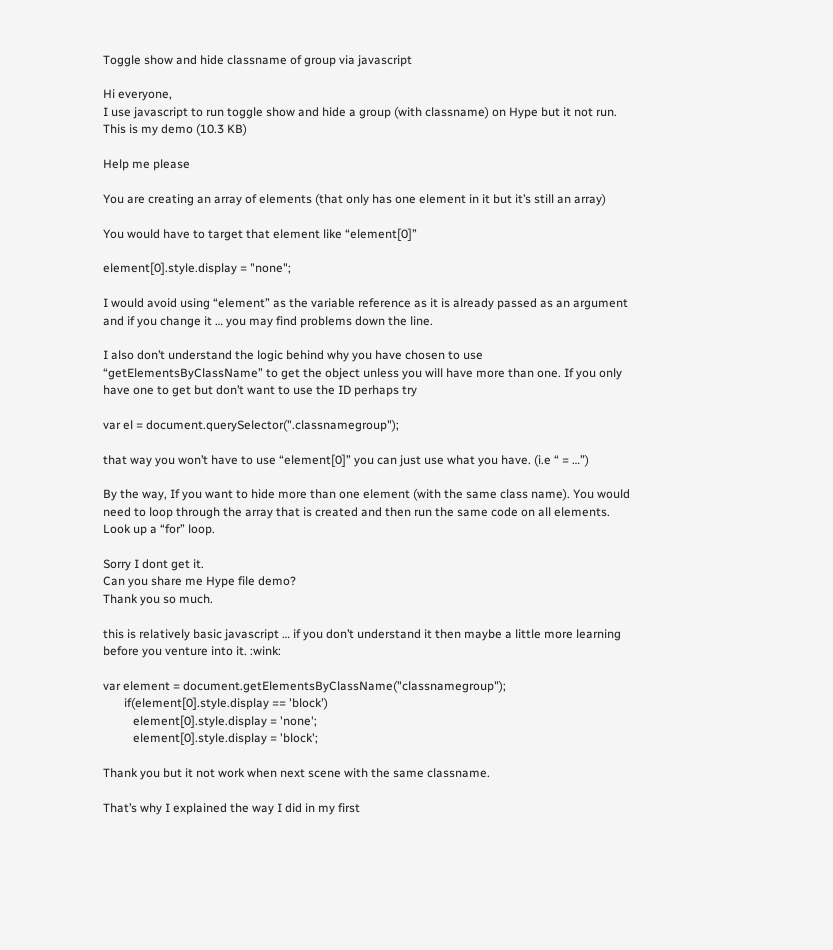Toggle show and hide classname of group via javascript

Hi everyone,
I use javascript to run toggle show and hide a group (with classname) on Hype but it not run.
This is my demo (10.3 KB)

Help me please

You are creating an array of elements (that only has one element in it but it’s still an array)

You would have to target that element like “element[0]”

element[0].style.display = "none";

I would avoid using “element” as the variable reference as it is already passed as an argument and if you change it … you may find problems down the line.

I also don’t understand the logic behind why you have chosen to use “getElementsByClassName” to get the object unless you will have more than one. If you only have one to get but don’t want to use the ID perhaps try

var el = document.querySelector(".classnamegroup");

that way you won’t have to use “element[0]” you can just use what you have. (i.e “ = …”)

By the way, If you want to hide more than one element (with the same class name). You would need to loop through the array that is created and then run the same code on all elements. Look up a “for” loop.

Sorry I dont get it.
Can you share me Hype file demo?
Thank you so much.

this is relatively basic javascript … if you don’t understand it then maybe a little more learning before you venture into it. :wink:

var element = document.getElementsByClassName("classnamegroup");
       if(element[0].style.display == 'block')
          element[0].style.display = 'none';
          element[0].style.display = 'block';

Thank you but it not work when next scene with the same classname.

That’s why I explained the way I did in my first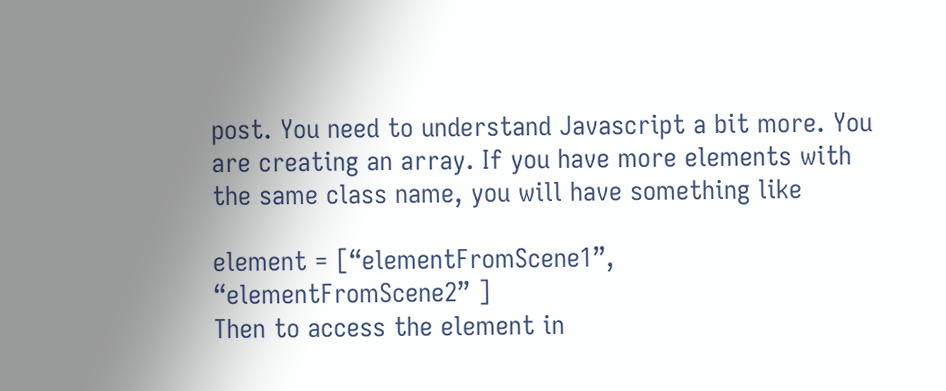post. You need to understand Javascript a bit more. You are creating an array. If you have more elements with the same class name, you will have something like

element = [“elementFromScene1”, “elementFromScene2” ]
Then to access the element in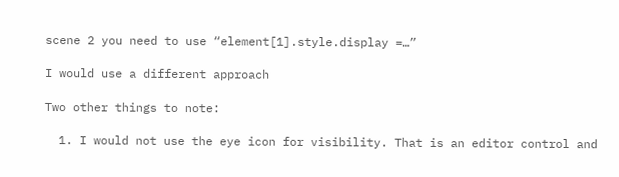scene 2 you need to use “element[1].style.display =…”

I would use a different approach

Two other things to note:

  1. I would not use the eye icon for visibility. That is an editor control and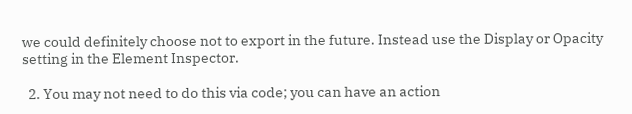we could definitely choose not to export in the future. Instead use the Display or Opacity setting in the Element Inspector.

  2. You may not need to do this via code; you can have an action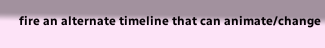fire an alternate timeline that can animate/change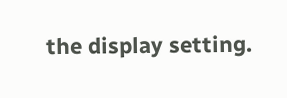the display setting.